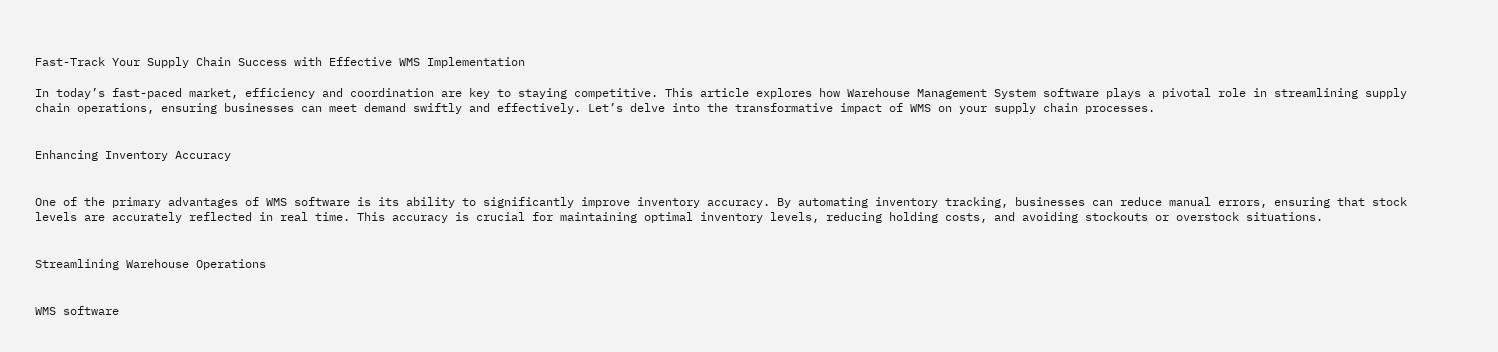Fast-Track Your Supply Chain Success with Effective WMS Implementation

In today’s fast-paced market, efficiency and coordination are key to staying competitive. This article explores how Warehouse Management System software plays a pivotal role in streamlining supply chain operations, ensuring businesses can meet demand swiftly and effectively. Let’s delve into the transformative impact of WMS on your supply chain processes.


Enhancing Inventory Accuracy


One of the primary advantages of WMS software is its ability to significantly improve inventory accuracy. By automating inventory tracking, businesses can reduce manual errors, ensuring that stock levels are accurately reflected in real time. This accuracy is crucial for maintaining optimal inventory levels, reducing holding costs, and avoiding stockouts or overstock situations.


Streamlining Warehouse Operations


WMS software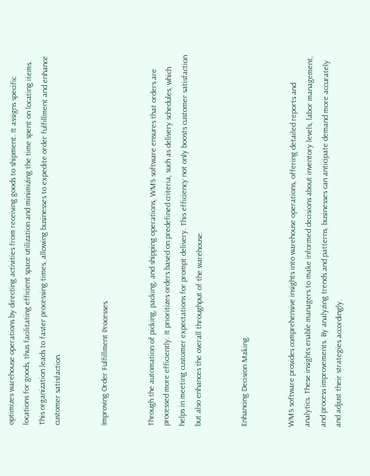optimizes warehouse operations by directing activities from receiving goods to shipment. It assigns specific locations for goods, thus facilitating efficient space utilization and minimizing the time spent on locating items. This organization leads to faster processing times, allowing businesses to expedite order fulfillment and enhance customer satisfaction.


Improving Order Fulfillment Processes


Through the automation of picking, packing, and shipping operations, WMS software ensures that orders are processed more efficiently. It prioritizes orders based on predefined criteria, such as delivery schedules, which helps in meeting customer expectations for prompt delivery. This efficiency not only boosts customer satisfaction but also enhances the overall throughput of the warehouse.


Enhancing Decision Making


WMS software provides comprehensive insights into warehouse operations, offering detailed reports and analytics. These insights enable managers to make informed decisions about inventory levels, labor management, and process improvements. By analyzing trends and patterns, businesses can anticipate demand more accurately and adjust their strategies accordingly.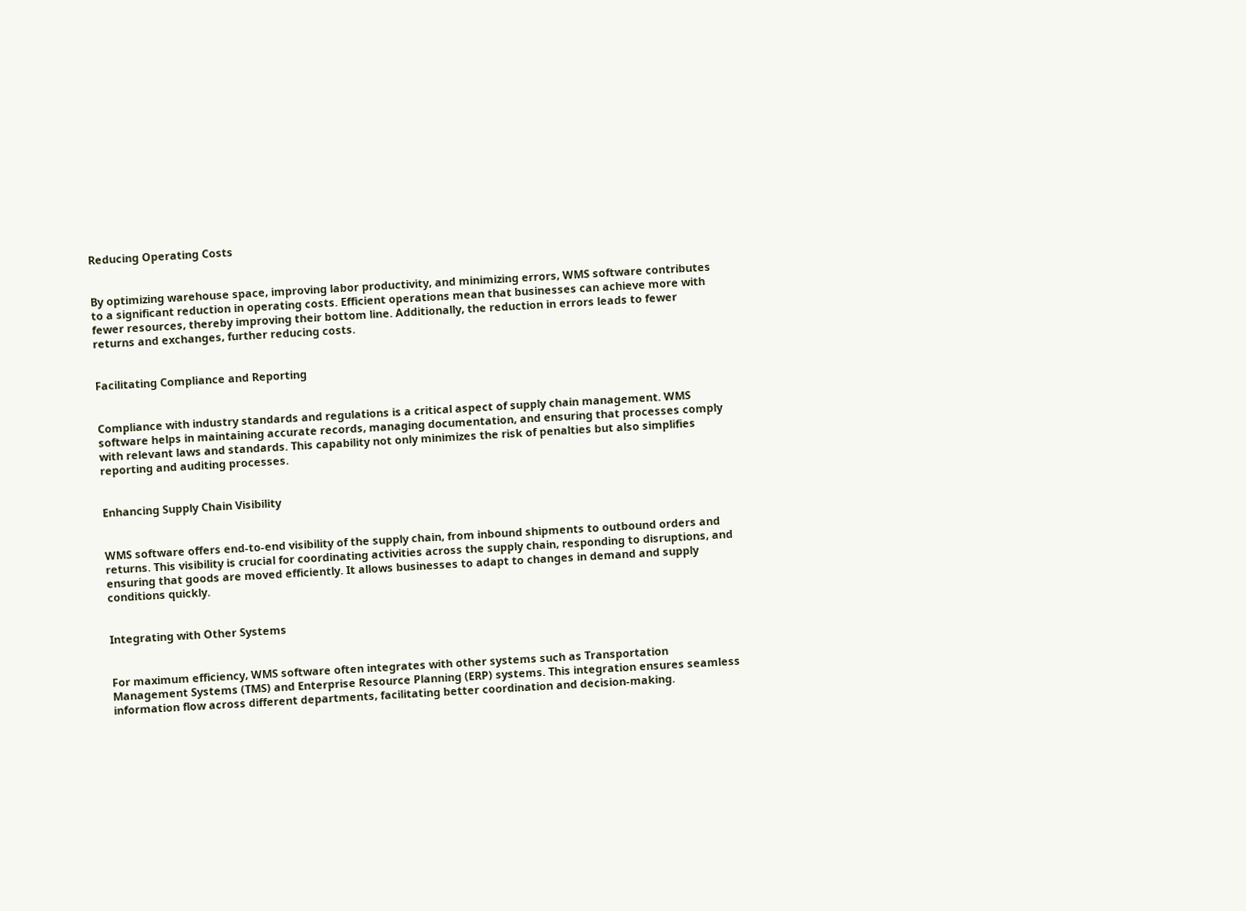Reducing Operating Costs


By optimizing warehouse space, improving labor productivity, and minimizing errors, WMS software contributes to a significant reduction in operating costs. Efficient operations mean that businesses can achieve more with fewer resources, thereby improving their bottom line. Additionally, the reduction in errors leads to fewer returns and exchanges, further reducing costs.


Facilitating Compliance and Reporting


Compliance with industry standards and regulations is a critical aspect of supply chain management. WMS software helps in maintaining accurate records, managing documentation, and ensuring that processes comply with relevant laws and standards. This capability not only minimizes the risk of penalties but also simplifies reporting and auditing processes.


Enhancing Supply Chain Visibility


WMS software offers end-to-end visibility of the supply chain, from inbound shipments to outbound orders and returns. This visibility is crucial for coordinating activities across the supply chain, responding to disruptions, and ensuring that goods are moved efficiently. It allows businesses to adapt to changes in demand and supply conditions quickly.


Integrating with Other Systems


For maximum efficiency, WMS software often integrates with other systems such as Transportation Management Systems (TMS) and Enterprise Resource Planning (ERP) systems. This integration ensures seamless information flow across different departments, facilitating better coordination and decision-making.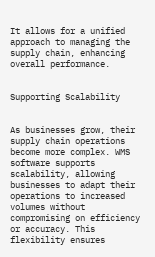It allows for a unified approach to managing the supply chain, enhancing overall performance.


Supporting Scalability


As businesses grow, their supply chain operations become more complex. WMS software supports scalability, allowing businesses to adapt their operations to increased volumes without compromising on efficiency or accuracy. This flexibility ensures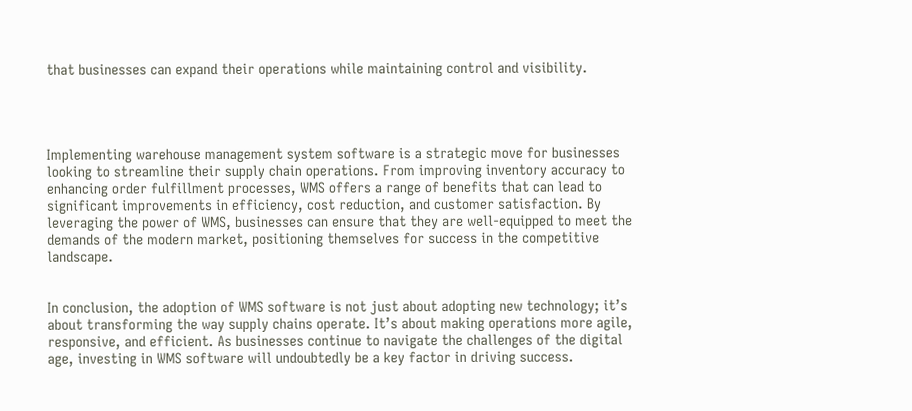that businesses can expand their operations while maintaining control and visibility.




Implementing warehouse management system software is a strategic move for businesses looking to streamline their supply chain operations. From improving inventory accuracy to enhancing order fulfillment processes, WMS offers a range of benefits that can lead to significant improvements in efficiency, cost reduction, and customer satisfaction. By leveraging the power of WMS, businesses can ensure that they are well-equipped to meet the demands of the modern market, positioning themselves for success in the competitive landscape.


In conclusion, the adoption of WMS software is not just about adopting new technology; it’s about transforming the way supply chains operate. It’s about making operations more agile, responsive, and efficient. As businesses continue to navigate the challenges of the digital age, investing in WMS software will undoubtedly be a key factor in driving success.